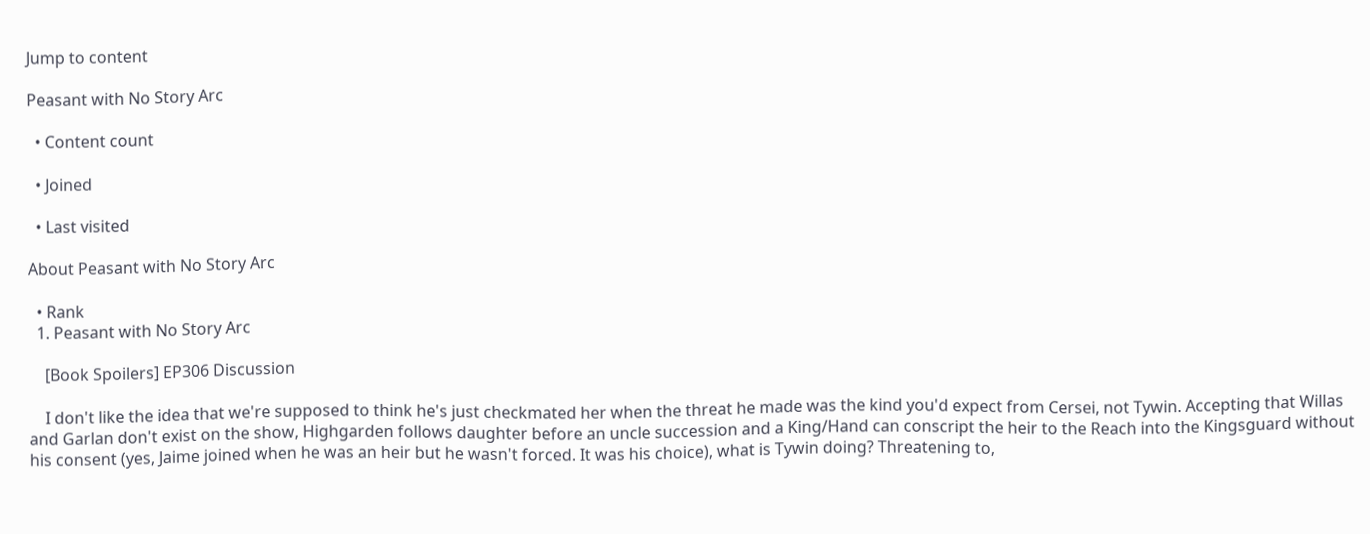Jump to content

Peasant with No Story Arc

  • Content count

  • Joined

  • Last visited

About Peasant with No Story Arc

  • Rank
  1. Peasant with No Story Arc

    [Book Spoilers] EP306 Discussion

    I don't like the idea that we're supposed to think he's just checkmated her when the threat he made was the kind you'd expect from Cersei, not Tywin. Accepting that Willas and Garlan don't exist on the show, Highgarden follows daughter before an uncle succession and a King/Hand can conscript the heir to the Reach into the Kingsguard without his consent (yes, Jaime joined when he was an heir but he wasn't forced. It was his choice), what is Tywin doing? Threatening to,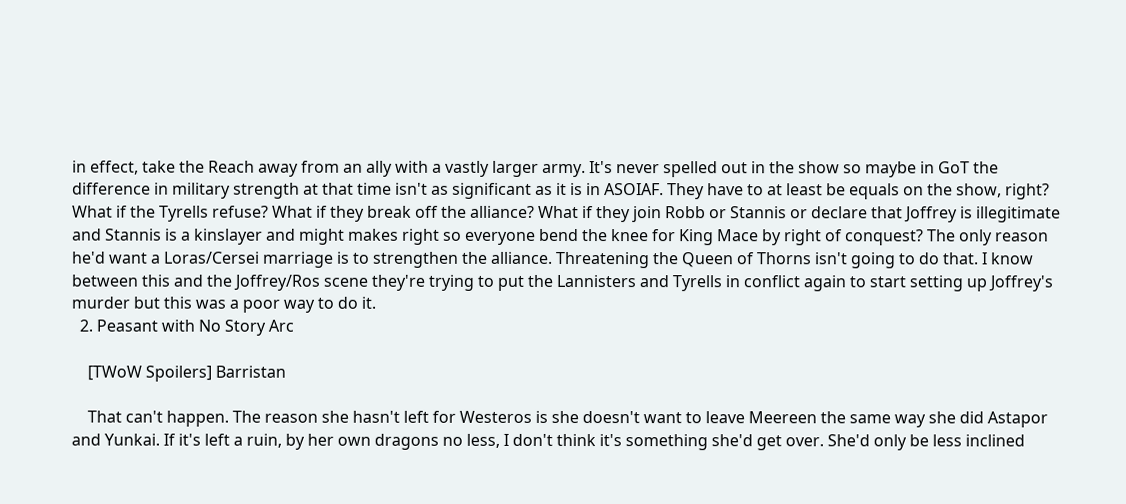in effect, take the Reach away from an ally with a vastly larger army. It's never spelled out in the show so maybe in GoT the difference in military strength at that time isn't as significant as it is in ASOIAF. They have to at least be equals on the show, right? What if the Tyrells refuse? What if they break off the alliance? What if they join Robb or Stannis or declare that Joffrey is illegitimate and Stannis is a kinslayer and might makes right so everyone bend the knee for King Mace by right of conquest? The only reason he'd want a Loras/Cersei marriage is to strengthen the alliance. Threatening the Queen of Thorns isn't going to do that. I know between this and the Joffrey/Ros scene they're trying to put the Lannisters and Tyrells in conflict again to start setting up Joffrey's murder but this was a poor way to do it.
  2. Peasant with No Story Arc

    [TWoW Spoilers] Barristan

    That can't happen. The reason she hasn't left for Westeros is she doesn't want to leave Meereen the same way she did Astapor and Yunkai. If it's left a ruin, by her own dragons no less, I don't think it's something she'd get over. She'd only be less inclined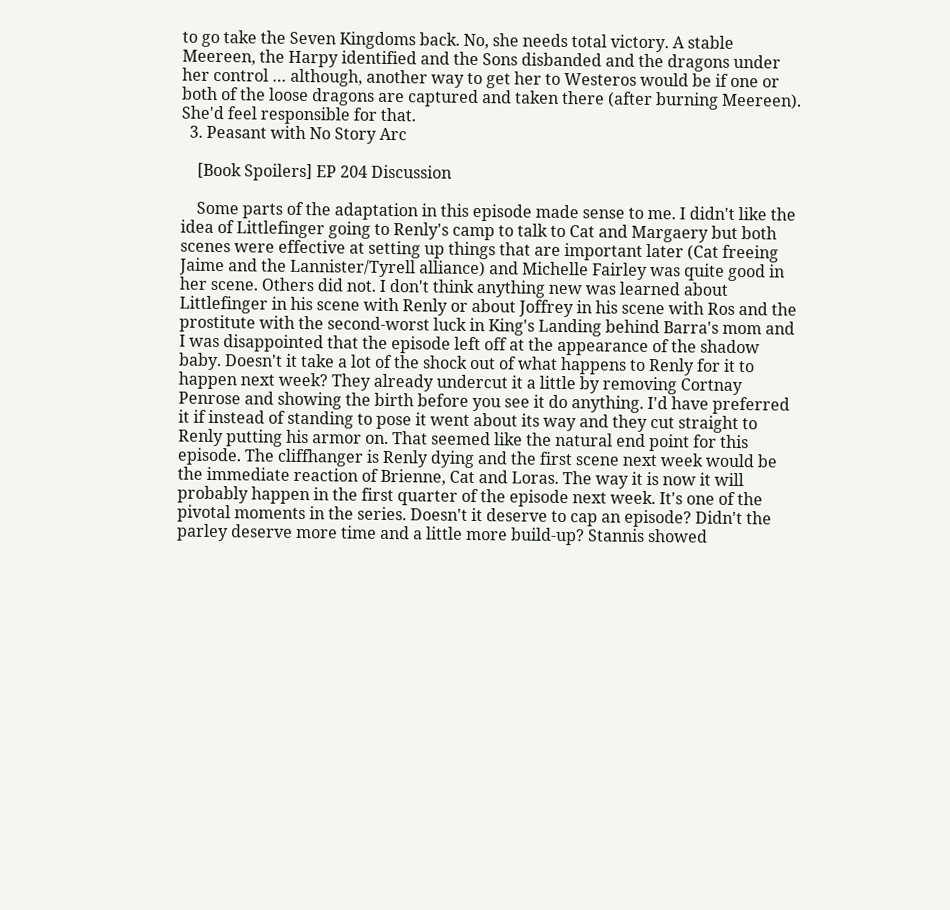to go take the Seven Kingdoms back. No, she needs total victory. A stable Meereen, the Harpy identified and the Sons disbanded and the dragons under her control … although, another way to get her to Westeros would be if one or both of the loose dragons are captured and taken there (after burning Meereen). She'd feel responsible for that.
  3. Peasant with No Story Arc

    [Book Spoilers] EP 204 Discussion

    Some parts of the adaptation in this episode made sense to me. I didn't like the idea of Littlefinger going to Renly's camp to talk to Cat and Margaery but both scenes were effective at setting up things that are important later (Cat freeing Jaime and the Lannister/Tyrell alliance) and Michelle Fairley was quite good in her scene. Others did not. I don't think anything new was learned about Littlefinger in his scene with Renly or about Joffrey in his scene with Ros and the prostitute with the second-worst luck in King's Landing behind Barra's mom and I was disappointed that the episode left off at the appearance of the shadow baby. Doesn't it take a lot of the shock out of what happens to Renly for it to happen next week? They already undercut it a little by removing Cortnay Penrose and showing the birth before you see it do anything. I'd have preferred it if instead of standing to pose it went about its way and they cut straight to Renly putting his armor on. That seemed like the natural end point for this episode. The cliffhanger is Renly dying and the first scene next week would be the immediate reaction of Brienne, Cat and Loras. The way it is now it will probably happen in the first quarter of the episode next week. It's one of the pivotal moments in the series. Doesn't it deserve to cap an episode? Didn't the parley deserve more time and a little more build-up? Stannis showed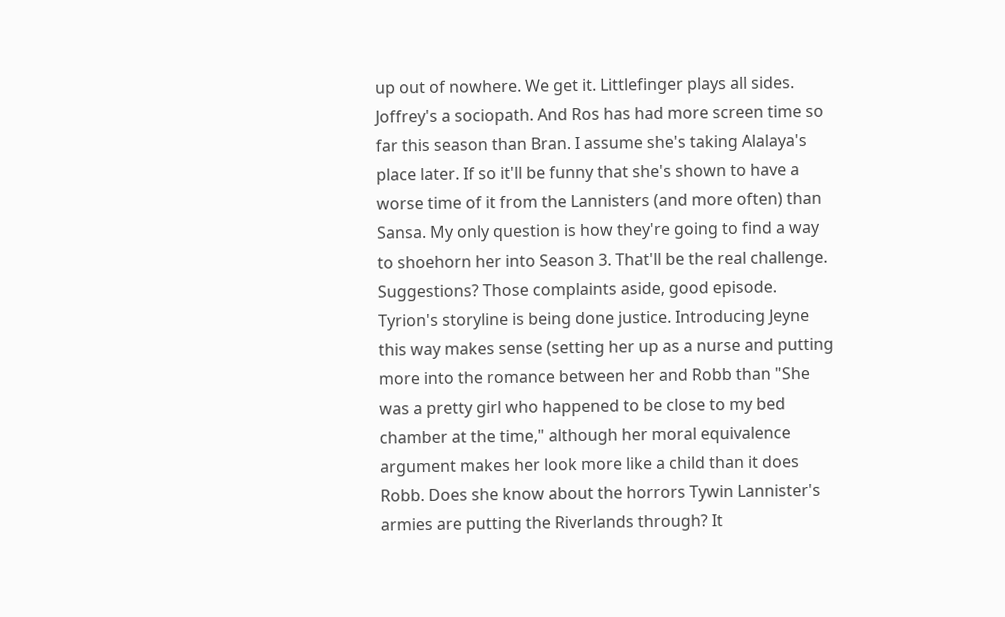up out of nowhere. We get it. Littlefinger plays all sides. Joffrey's a sociopath. And Ros has had more screen time so far this season than Bran. I assume she's taking Alalaya's place later. If so it'll be funny that she's shown to have a worse time of it from the Lannisters (and more often) than Sansa. My only question is how they're going to find a way to shoehorn her into Season 3. That'll be the real challenge. Suggestions? Those complaints aside, good episode. Tyrion's storyline is being done justice. Introducing Jeyne this way makes sense (setting her up as a nurse and putting more into the romance between her and Robb than "She was a pretty girl who happened to be close to my bed chamber at the time," although her moral equivalence argument makes her look more like a child than it does Robb. Does she know about the horrors Tywin Lannister's armies are putting the Riverlands through? It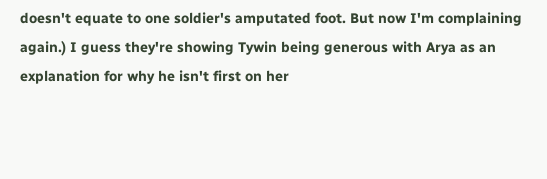doesn't equate to one soldier's amputated foot. But now I'm complaining again.) I guess they're showing Tywin being generous with Arya as an explanation for why he isn't first on her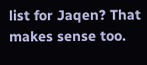list for Jaqen? That makes sense too.